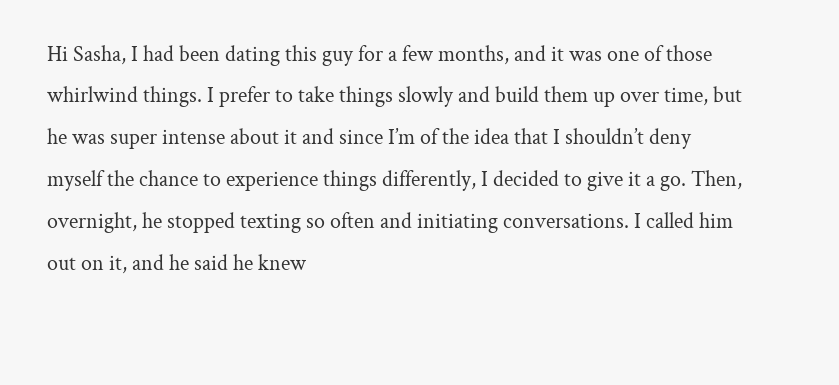Hi Sasha, I had been dating this guy for a few months, and it was one of those whirlwind things. I prefer to take things slowly and build them up over time, but he was super intense about it and since I’m of the idea that I shouldn’t deny myself the chance to experience things differently, I decided to give it a go. Then, overnight, he stopped texting so often and initiating conversations. I called him out on it, and he said he knew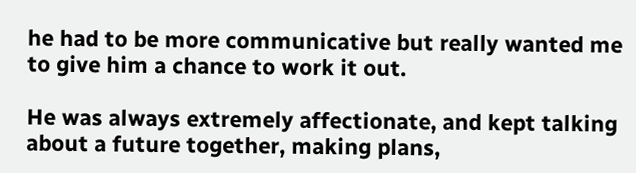he had to be more communicative but really wanted me to give him a chance to work it out.

He was always extremely affectionate, and kept talking about a future together, making plans,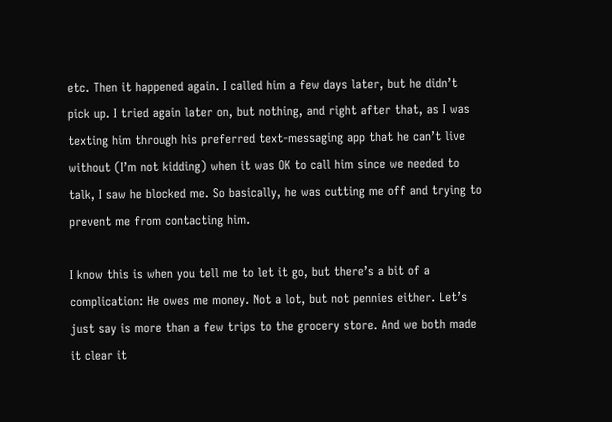etc. Then it happened again. I called him a few days later, but he didn’t pick up. I tried again later on, but nothing, and right after that, as I was texting him through his preferred text-messaging app that he can’t live without (I’m not kidding) when it was OK to call him since we needed to talk, I saw he blocked me. So basically, he was cutting me off and trying to prevent me from contacting him.

I know this is when you tell me to let it go, but there’s a bit of a complication: He owes me money. Not a lot, but not pennies either. Let’s just say is more than a few trips to the grocery store. And we both made it clear it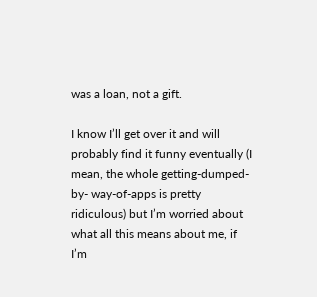was a loan, not a gift.

I know I’ll get over it and will probably find it funny eventually (I mean, the whole getting-dumped-by- way-of-apps is pretty ridiculous) but I’m worried about what all this means about me, if I’m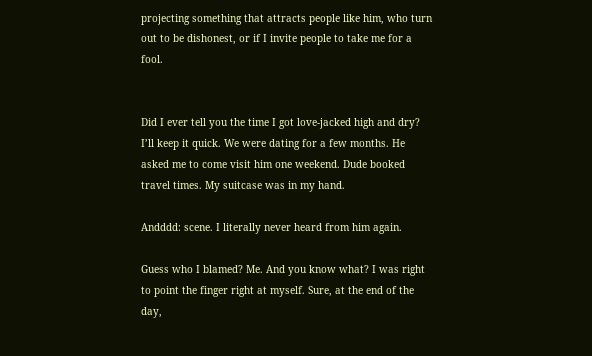projecting something that attracts people like him, who turn out to be dishonest, or if I invite people to take me for a fool.


Did I ever tell you the time I got love-jacked high and dry? I’ll keep it quick. We were dating for a few months. He asked me to come visit him one weekend. Dude booked travel times. My suitcase was in my hand.

Andddd: scene. I literally never heard from him again.

Guess who I blamed? Me. And you know what? I was right to point the finger right at myself. Sure, at the end of the day,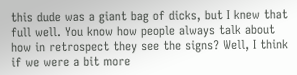this dude was a giant bag of dicks, but I knew that full well. You know how people always talk about how in retrospect they see the signs? Well, I think if we were a bit more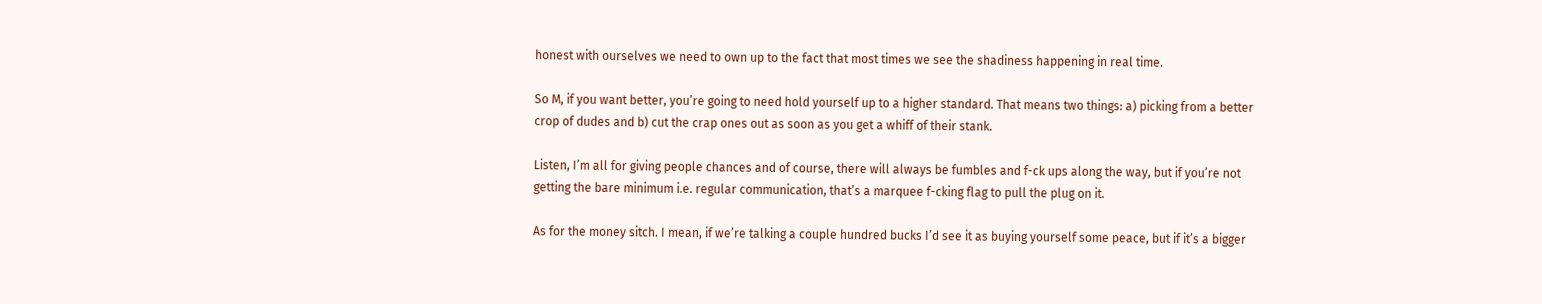honest with ourselves we need to own up to the fact that most times we see the shadiness happening in real time.

So M, if you want better, you’re going to need hold yourself up to a higher standard. That means two things: a) picking from a better crop of dudes and b) cut the crap ones out as soon as you get a whiff of their stank.

Listen, I’m all for giving people chances and of course, there will always be fumbles and f-ck ups along the way, but if you’re not getting the bare minimum i.e. regular communication, that’s a marquee f-cking flag to pull the plug on it.

As for the money sitch. I mean, if we’re talking a couple hundred bucks I’d see it as buying yourself some peace, but if it’s a bigger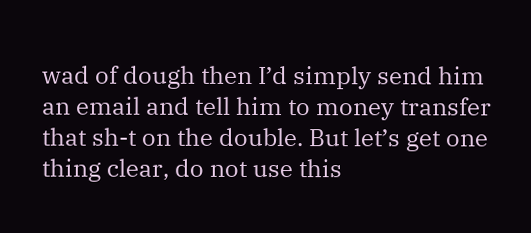wad of dough then I’d simply send him an email and tell him to money transfer that sh-t on the double. But let’s get one thing clear, do not use this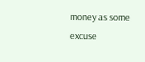money as some excuse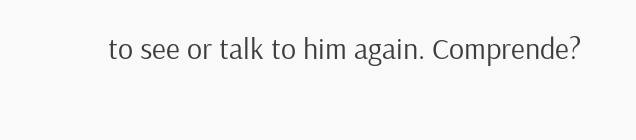to see or talk to him again. Comprende?